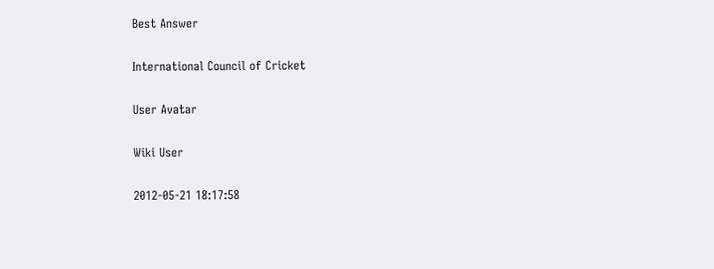Best Answer

International Council of Cricket

User Avatar

Wiki User

2012-05-21 18:17:58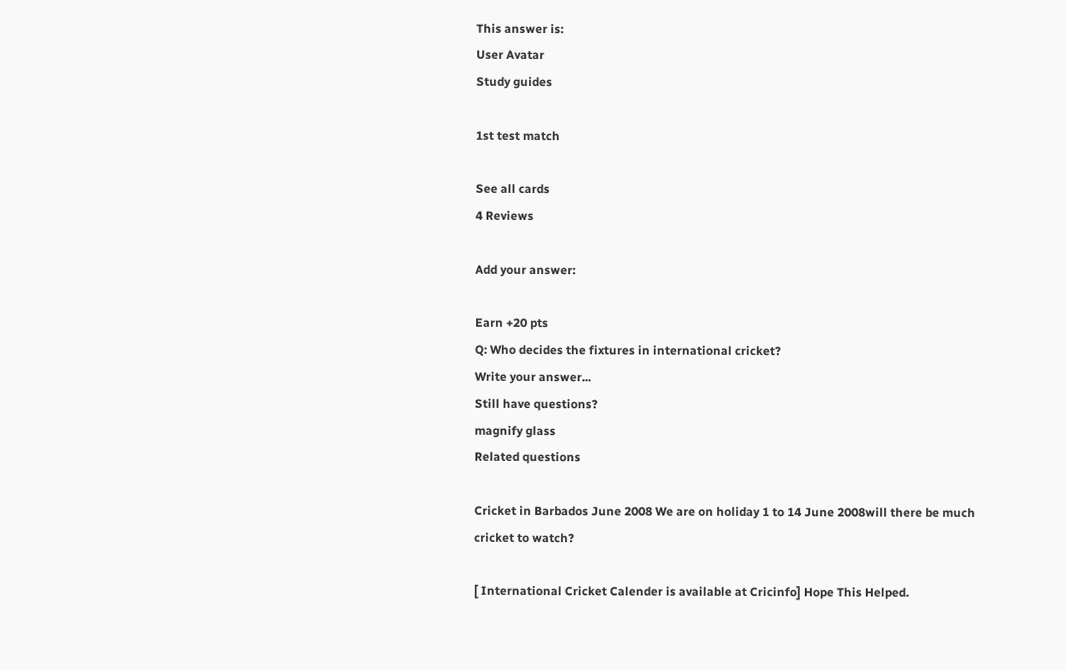This answer is:
User Avatar
Study guides

1st test match

See all cards
4 Reviews

Add your answer:

Earn +20 pts
Q: Who decides the fixtures in international cricket?
Write your answer...
Still have questions?
magnify glass
Related questions

Cricket in Barbados June 2008 We are on holiday 1 to 14 June 2008will there be much cricket to watch?

[ International Cricket Calender is available at Cricinfo] Hope This Helped.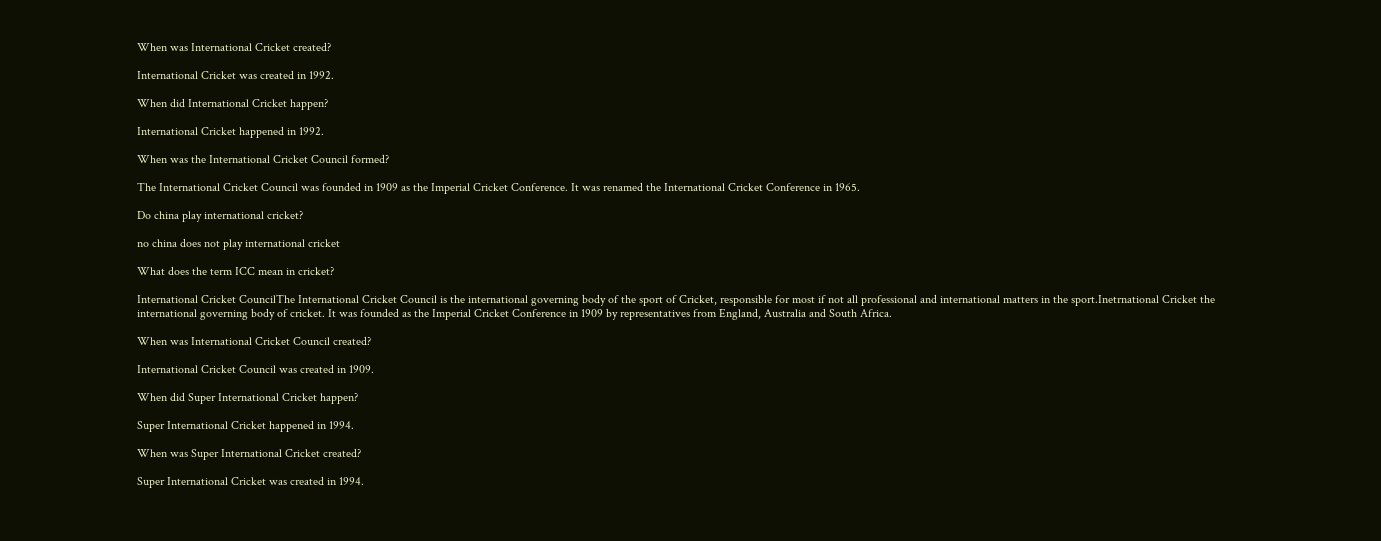When was International Cricket created?

International Cricket was created in 1992.

When did International Cricket happen?

International Cricket happened in 1992.

When was the International Cricket Council formed?

The International Cricket Council was founded in 1909 as the Imperial Cricket Conference. It was renamed the International Cricket Conference in 1965.

Do china play international cricket?

no china does not play international cricket

What does the term ICC mean in cricket?

International Cricket CouncilThe International Cricket Council is the international governing body of the sport of Cricket, responsible for most if not all professional and international matters in the sport.Inetrnational Cricket the international governing body of cricket. It was founded as the Imperial Cricket Conference in 1909 by representatives from England, Australia and South Africa.

When was International Cricket Council created?

International Cricket Council was created in 1909.

When did Super International Cricket happen?

Super International Cricket happened in 1994.

When was Super International Cricket created?

Super International Cricket was created in 1994.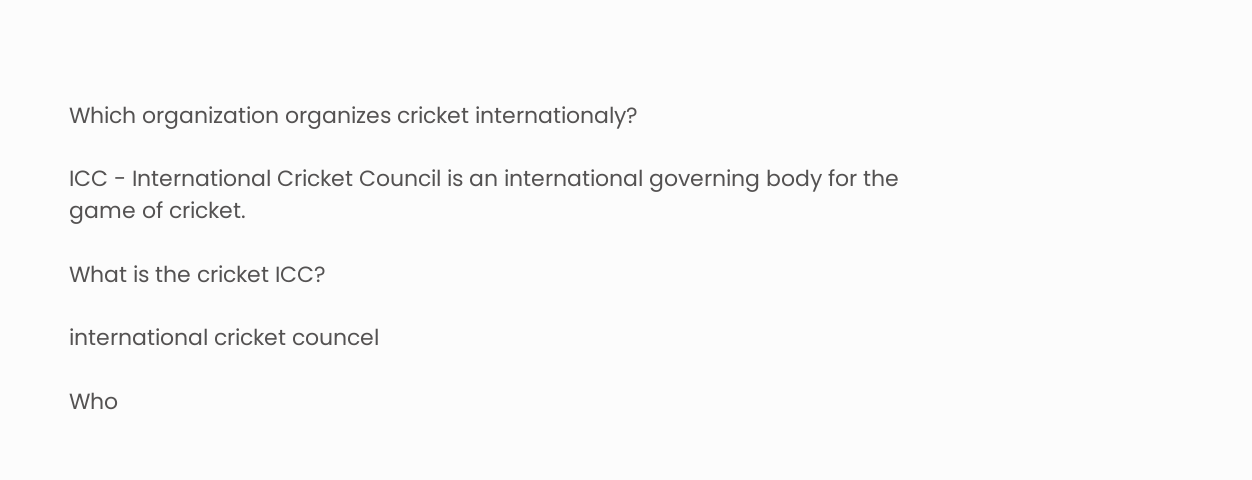Which organization organizes cricket internationaly?

ICC - International Cricket Council is an international governing body for the game of cricket.

What is the cricket ICC?

international cricket councel

Who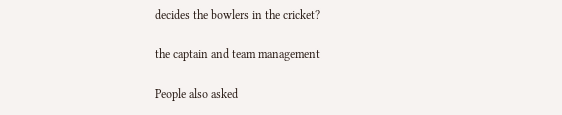decides the bowlers in the cricket?

the captain and team management

People also asked